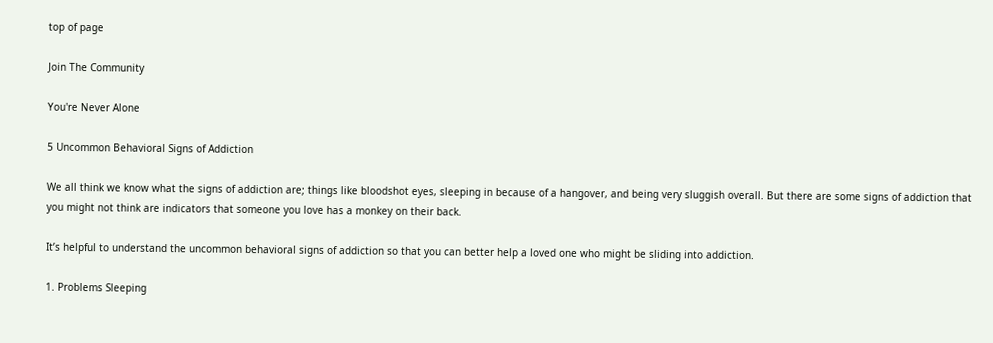top of page

Join The Community

You're Never Alone

5 Uncommon Behavioral Signs of Addiction

We all think we know what the signs of addiction are; things like bloodshot eyes, sleeping in because of a hangover, and being very sluggish overall. But there are some signs of addiction that you might not think are indicators that someone you love has a monkey on their back.

It’s helpful to understand the uncommon behavioral signs of addiction so that you can better help a loved one who might be sliding into addiction.

1. Problems Sleeping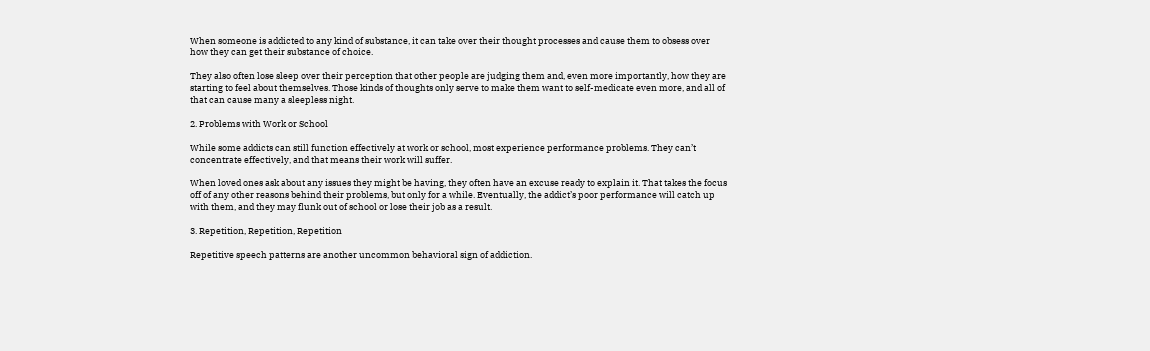When someone is addicted to any kind of substance, it can take over their thought processes and cause them to obsess over how they can get their substance of choice.

They also often lose sleep over their perception that other people are judging them and, even more importantly, how they are starting to feel about themselves. Those kinds of thoughts only serve to make them want to self-medicate even more, and all of that can cause many a sleepless night.

2. Problems with Work or School

While some addicts can still function effectively at work or school, most experience performance problems. They can’t concentrate effectively, and that means their work will suffer.

When loved ones ask about any issues they might be having, they often have an excuse ready to explain it. That takes the focus off of any other reasons behind their problems, but only for a while. Eventually, the addict’s poor performance will catch up with them, and they may flunk out of school or lose their job as a result.

3. Repetition, Repetition, Repetition

Repetitive speech patterns are another uncommon behavioral sign of addiction.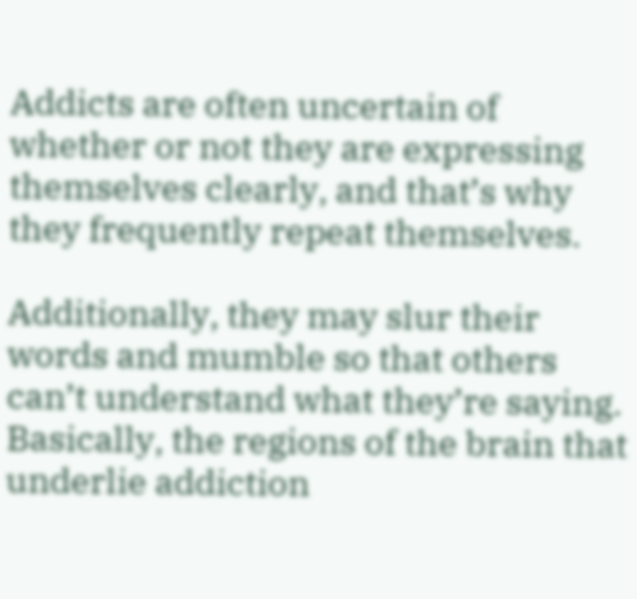Addicts are often uncertain of whether or not they are expressing themselves clearly, and that’s why they frequently repeat themselves.

Additionally, they may slur their words and mumble so that others can’t understand what they’re saying. Basically, the regions of the brain that underlie addiction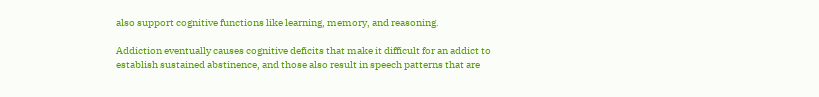also support cognitive functions like learning, memory, and reasoning.

Addiction eventually causes cognitive deficits that make it difficult for an addict to establish sustained abstinence, and those also result in speech patterns that are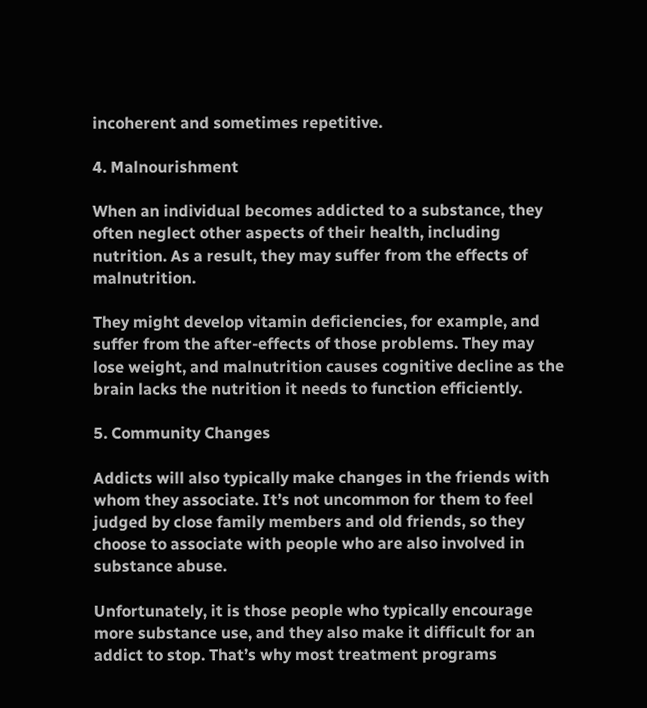incoherent and sometimes repetitive.

4. Malnourishment

When an individual becomes addicted to a substance, they often neglect other aspects of their health, including nutrition. As a result, they may suffer from the effects of malnutrition.

They might develop vitamin deficiencies, for example, and suffer from the after-effects of those problems. They may lose weight, and malnutrition causes cognitive decline as the brain lacks the nutrition it needs to function efficiently.

5. Community Changes

Addicts will also typically make changes in the friends with whom they associate. It’s not uncommon for them to feel judged by close family members and old friends, so they choose to associate with people who are also involved in substance abuse.

Unfortunately, it is those people who typically encourage more substance use, and they also make it difficult for an addict to stop. That’s why most treatment programs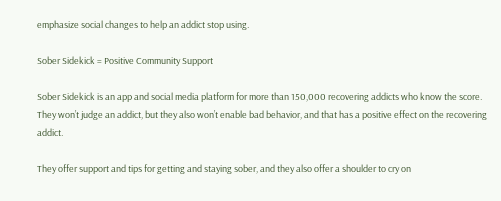emphasize social changes to help an addict stop using.

Sober Sidekick = Positive Community Support

Sober Sidekick is an app and social media platform for more than 150,000 recovering addicts who know the score. They won’t judge an addict, but they also won’t enable bad behavior, and that has a positive effect on the recovering addict.

They offer support and tips for getting and staying sober, and they also offer a shoulder to cry on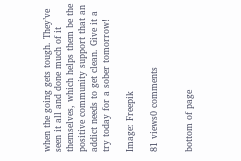when the going gets tough. They’ve seen it all and done much of it themselves, which helps them be the positive community support that an addict needs to get clean. Give it a try today for a sober tomorrow!

Image: Freepik

81 views0 comments


bottom of page